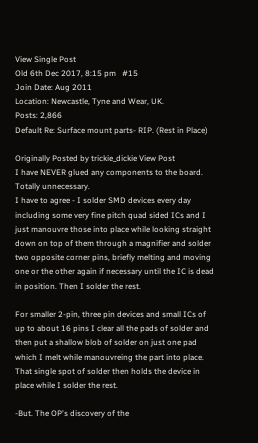View Single Post
Old 6th Dec 2017, 8:15 pm   #15
Join Date: Aug 2011
Location: Newcastle, Tyne and Wear, UK.
Posts: 2,866
Default Re: Surface mount parts- RIP. (Rest in Place)

Originally Posted by trickie_dickie View Post
I have NEVER glued any components to the board. Totally unnecessary.
I have to agree - I solder SMD devices every day including some very fine pitch quad sided ICs and I just manouvre those into place while looking straight down on top of them through a magnifier and solder two opposite corner pins, briefly melting and moving one or the other again if necessary until the IC is dead in position. Then I solder the rest.

For smaller 2-pin, three pin devices and small ICs of up to about 16 pins I clear all the pads of solder and then put a shallow blob of solder on just one pad which I melt while manouvreing the part into place. That single spot of solder then holds the device in place while I solder the rest.

-But. The OP's discovery of the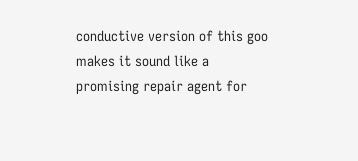conductive version of this goo makes it sound like a promising repair agent for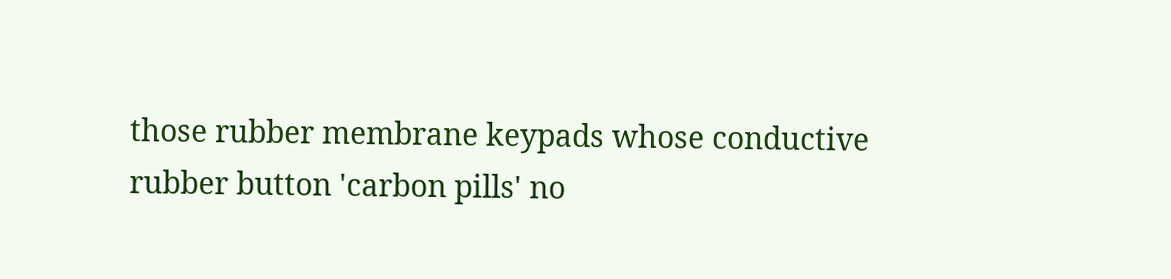those rubber membrane keypads whose conductive rubber button 'carbon pills' no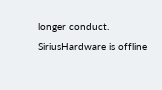longer conduct.
SiriusHardware is offline